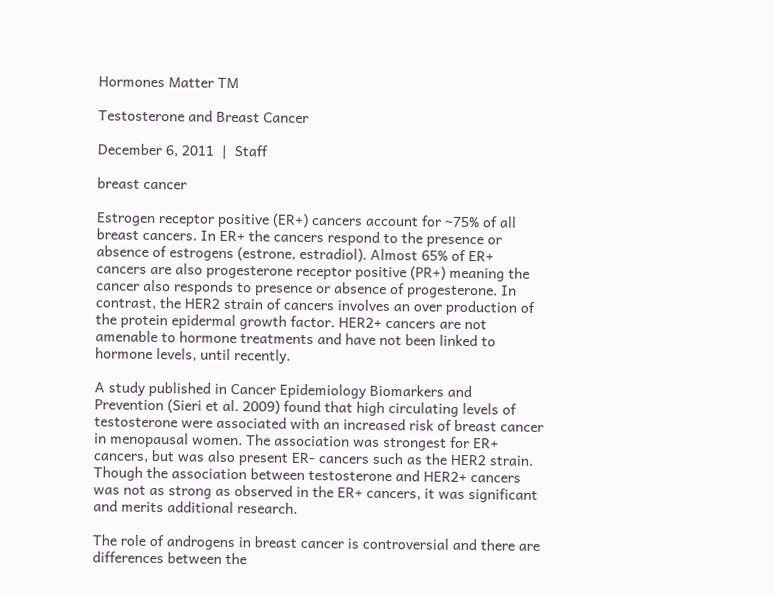Hormones Matter TM

Testosterone and Breast Cancer

December 6, 2011  |  Staff

breast cancer

Estrogen receptor positive (ER+) cancers account for ~75% of all breast cancers. In ER+ the cancers respond to the presence or absence of estrogens (estrone, estradiol). Almost 65% of ER+ cancers are also progesterone receptor positive (PR+) meaning the cancer also responds to presence or absence of progesterone. In contrast, the HER2 strain of cancers involves an over production of the protein epidermal growth factor. HER2+ cancers are not amenable to hormone treatments and have not been linked to hormone levels, until recently.

A study published in Cancer Epidemiology Biomarkers and Prevention (Sieri et al. 2009) found that high circulating levels of testosterone were associated with an increased risk of breast cancer in menopausal women. The association was strongest for ER+ cancers, but was also present ER- cancers such as the HER2 strain.  Though the association between testosterone and HER2+ cancers was not as strong as observed in the ER+ cancers, it was significant and merits additional research.

The role of androgens in breast cancer is controversial and there are differences between the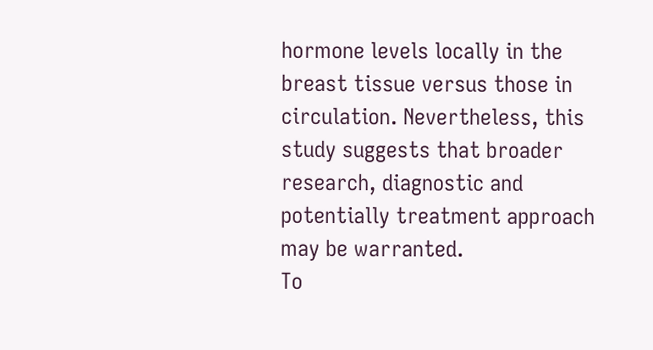hormone levels locally in the breast tissue versus those in circulation. Nevertheless, this study suggests that broader research, diagnostic and potentially treatment approach may be warranted.
To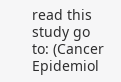read this study go to: (Cancer Epidemiol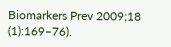Biomarkers Prev 2009;18 (1):169–76).